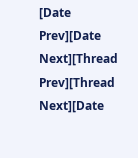[Date Prev][Date Next][Thread Prev][Thread Next][Date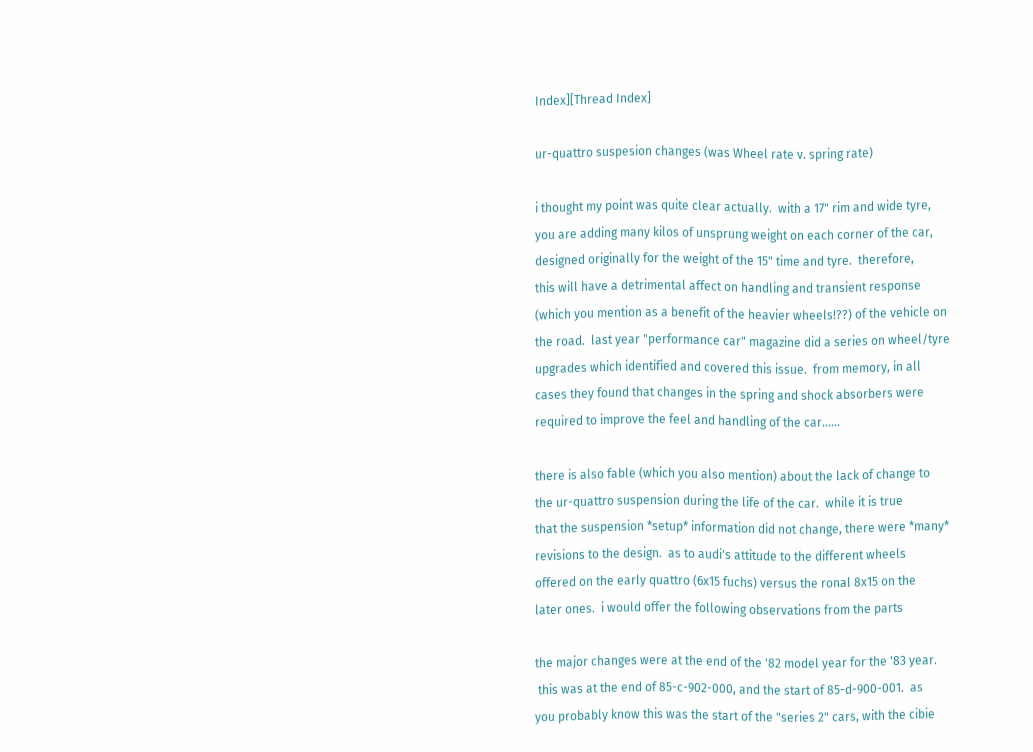Index][Thread Index]

ur-quattro suspesion changes (was Wheel rate v. spring rate)

i thought my point was quite clear actually.  with a 17" rim and wide tyre,
you are adding many kilos of unsprung weight on each corner of the car,
designed originally for the weight of the 15" time and tyre.  therefore,
this will have a detrimental affect on handling and transient response
(which you mention as a benefit of the heavier wheels!??) of the vehicle on
the road.  last year "performance car" magazine did a series on wheel/tyre
upgrades which identified and covered this issue.  from memory, in all
cases they found that changes in the spring and shock absorbers were
required to improve the feel and handling of the car......

there is also fable (which you also mention) about the lack of change to
the ur-quattro suspension during the life of the car.  while it is true
that the suspension *setup* information did not change, there were *many*
revisions to the design.  as to audi's attitude to the different wheels
offered on the early quattro (6x15 fuchs) versus the ronal 8x15 on the
later ones.  i would offer the following observations from the parts

the major changes were at the end of the '82 model year for the '83 year.
 this was at the end of 85-c-902-000, and the start of 85-d-900-001.  as
you probably know this was the start of the "series 2" cars, with the cibie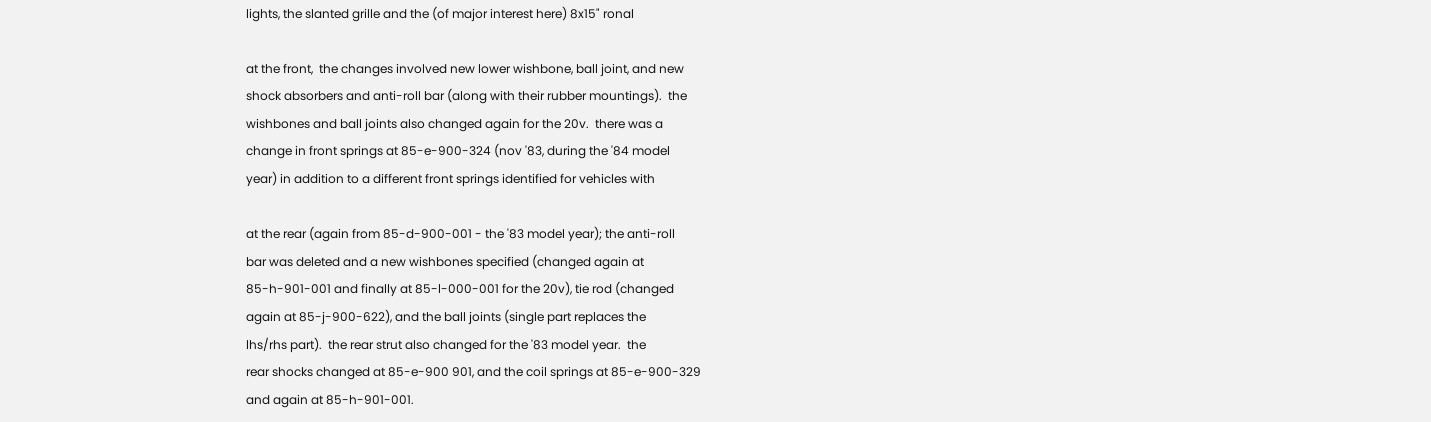lights, the slanted grille and the (of major interest here) 8x15" ronal

at the front,  the changes involved new lower wishbone, ball joint, and new
shock absorbers and anti-roll bar (along with their rubber mountings).  the
wishbones and ball joints also changed again for the 20v.  there was a
change in front springs at 85-e-900-324 (nov '83, during the '84 model
year) in addition to a different front springs identified for vehicles with

at the rear (again from 85-d-900-001 - the '83 model year); the anti-roll
bar was deleted and a new wishbones specified (changed again at
85-h-901-001 and finally at 85-l-000-001 for the 20v), tie rod (changed
again at 85-j-900-622), and the ball joints (single part replaces the
lhs/rhs part).  the rear strut also changed for the '83 model year.  the
rear shocks changed at 85-e-900 901, and the coil springs at 85-e-900-329
and again at 85-h-901-001.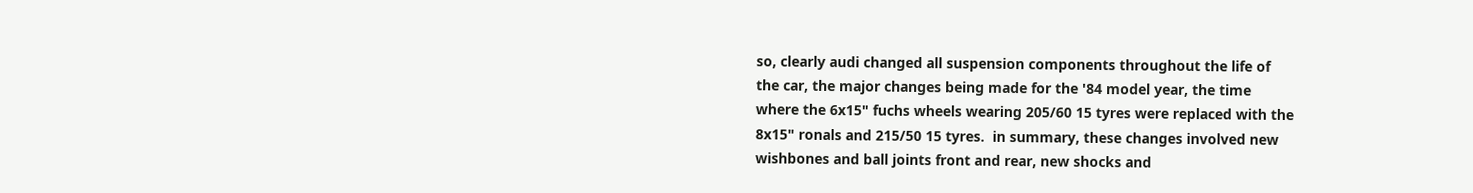so, clearly audi changed all suspension components throughout the life of
the car, the major changes being made for the '84 model year, the time
where the 6x15" fuchs wheels wearing 205/60 15 tyres were replaced with the
8x15" ronals and 215/50 15 tyres.  in summary, these changes involved new
wishbones and ball joints front and rear, new shocks and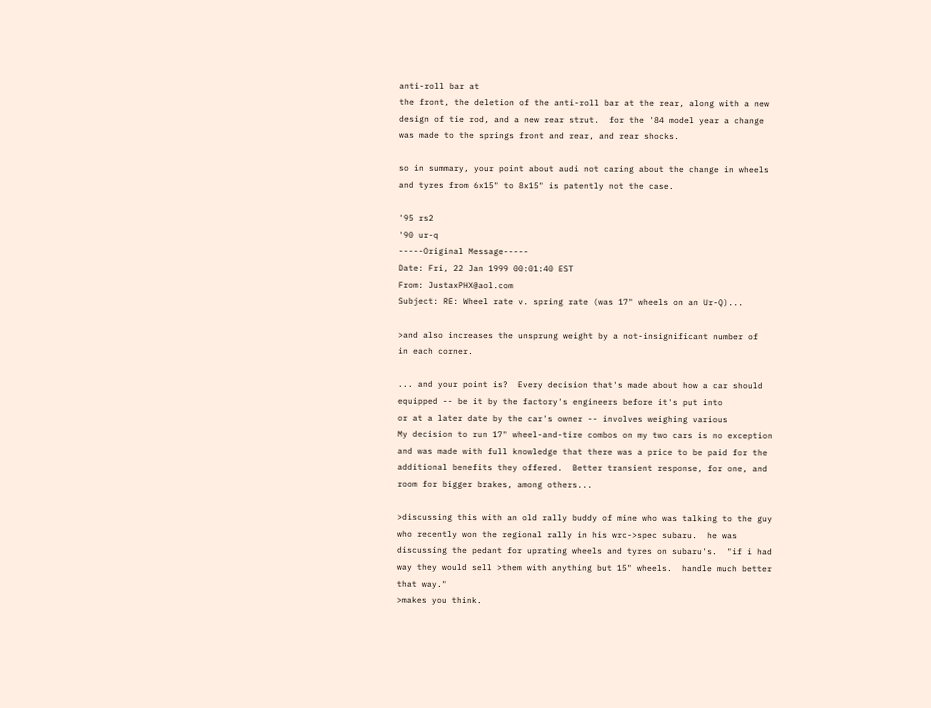anti-roll bar at
the front, the deletion of the anti-roll bar at the rear, along with a new
design of tie rod, and a new rear strut.  for the '84 model year a change
was made to the springs front and rear, and rear shocks.

so in summary, your point about audi not caring about the change in wheels
and tyres from 6x15" to 8x15" is patently not the case.

'95 rs2
'90 ur-q
-----Original Message-----
Date: Fri, 22 Jan 1999 00:01:40 EST
From: JustaxPHX@aol.com
Subject: RE: Wheel rate v. spring rate (was 17" wheels on an Ur-Q)...

>and also increases the unsprung weight by a not-insignificant number of
in each corner.

... and your point is?  Every decision that's made about how a car should
equipped -- be it by the factory's engineers before it's put into
or at a later date by the car's owner -- involves weighing various
My decision to run 17" wheel-and-tire combos on my two cars is no exception
and was made with full knowledge that there was a price to be paid for the
additional benefits they offered.  Better transient response, for one, and
room for bigger brakes, among others...

>discussing this with an old rally buddy of mine who was talking to the guy
who recently won the regional rally in his wrc->spec subaru.  he was
discussing the pedant for uprating wheels and tyres on subaru's.  "if i had
way they would sell >them with anything but 15" wheels.  handle much better
that way."
>makes you think.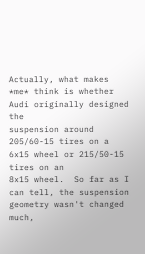Actually, what makes *me* think is whether Audi originally designed the
suspension around 205/60-15 tires on a 6x15 wheel or 215/50-15 tires on an
8x15 wheel.  So far as I can tell, the suspension geometry wasn't changed
much,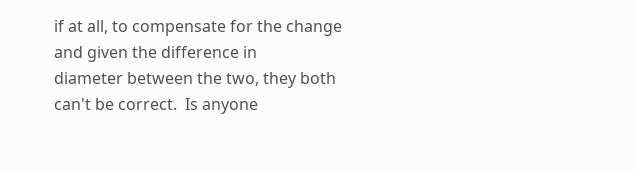if at all, to compensate for the change and given the difference in
diameter between the two, they both can't be correct.  Is anyone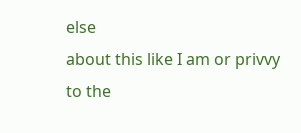else
about this like I am or privvy to the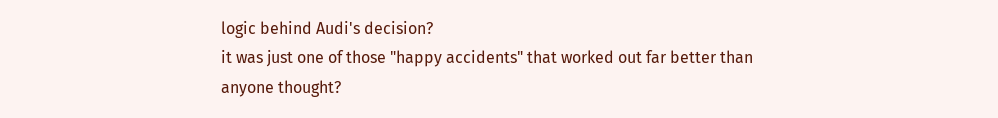logic behind Audi's decision?
it was just one of those "happy accidents" that worked out far better than
anyone thought?